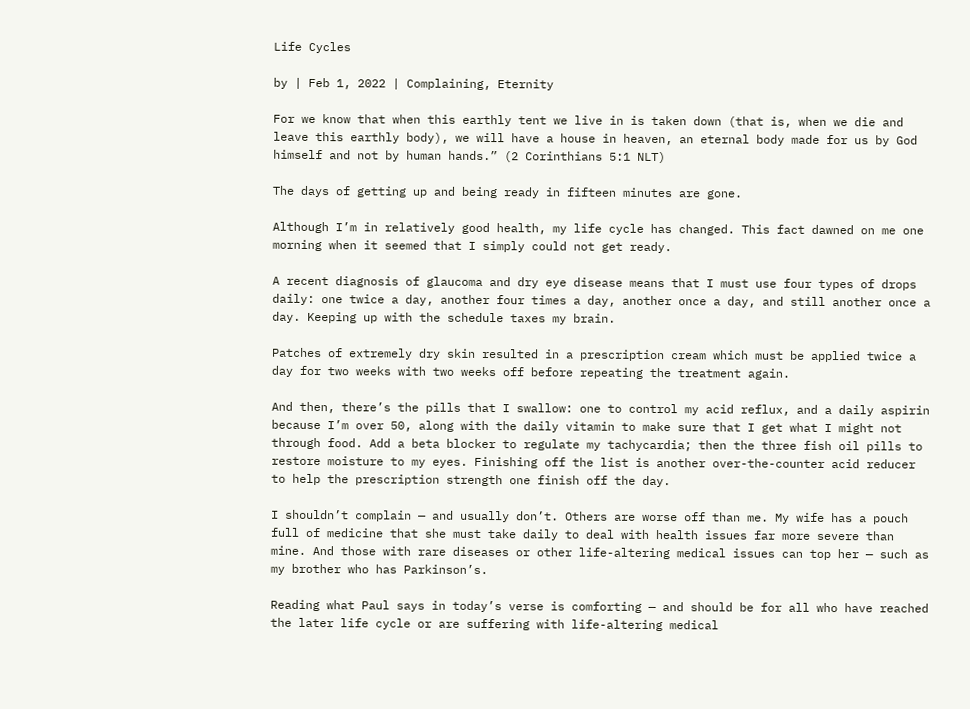Life Cycles

by | Feb 1, 2022 | Complaining, Eternity

For we know that when this earthly tent we live in is taken down (that is, when we die and leave this earthly body), we will have a house in heaven, an eternal body made for us by God himself and not by human hands.” (2 Corinthians 5:1 NLT)

The days of getting up and being ready in fifteen minutes are gone.

Although I’m in relatively good health, my life cycle has changed. This fact dawned on me one morning when it seemed that I simply could not get ready.

A recent diagnosis of glaucoma and dry eye disease means that I must use four types of drops daily: one twice a day, another four times a day, another once a day, and still another once a day. Keeping up with the schedule taxes my brain.

Patches of extremely dry skin resulted in a prescription cream which must be applied twice a day for two weeks with two weeks off before repeating the treatment again.

And then, there’s the pills that I swallow: one to control my acid reflux, and a daily aspirin because I’m over 50, along with the daily vitamin to make sure that I get what I might not through food. Add a beta blocker to regulate my tachycardia; then the three fish oil pills to restore moisture to my eyes. Finishing off the list is another over-the-counter acid reducer to help the prescription strength one finish off the day.

I shouldn’t complain — and usually don’t. Others are worse off than me. My wife has a pouch full of medicine that she must take daily to deal with health issues far more severe than mine. And those with rare diseases or other life-altering medical issues can top her — such as my brother who has Parkinson’s.

Reading what Paul says in today’s verse is comforting — and should be for all who have reached the later life cycle or are suffering with life-altering medical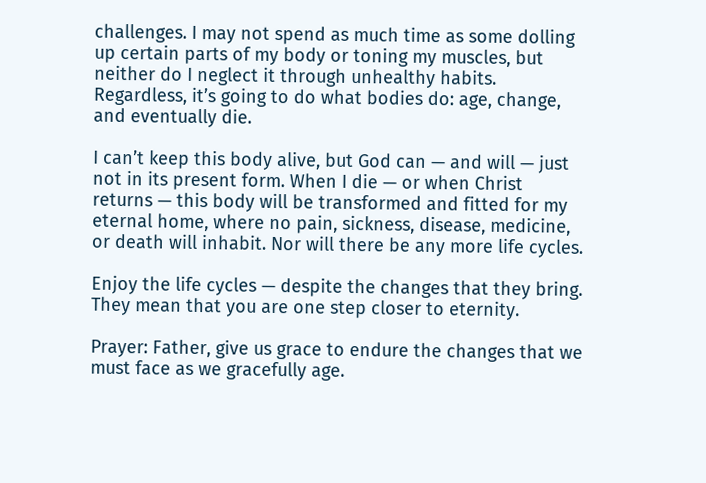challenges. I may not spend as much time as some dolling up certain parts of my body or toning my muscles, but neither do I neglect it through unhealthy habits. Regardless, it’s going to do what bodies do: age, change, and eventually die.

I can’t keep this body alive, but God can — and will — just not in its present form. When I die — or when Christ returns — this body will be transformed and fitted for my eternal home, where no pain, sickness, disease, medicine, or death will inhabit. Nor will there be any more life cycles.

Enjoy the life cycles — despite the changes that they bring. They mean that you are one step closer to eternity.

Prayer: Father, give us grace to endure the changes that we must face as we gracefully age.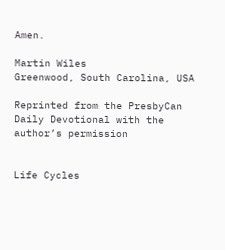Amen.

Martin Wiles
Greenwood, South Carolina, USA

Reprinted from the PresbyCan Daily Devotional with the author’s permission


Life Cycles